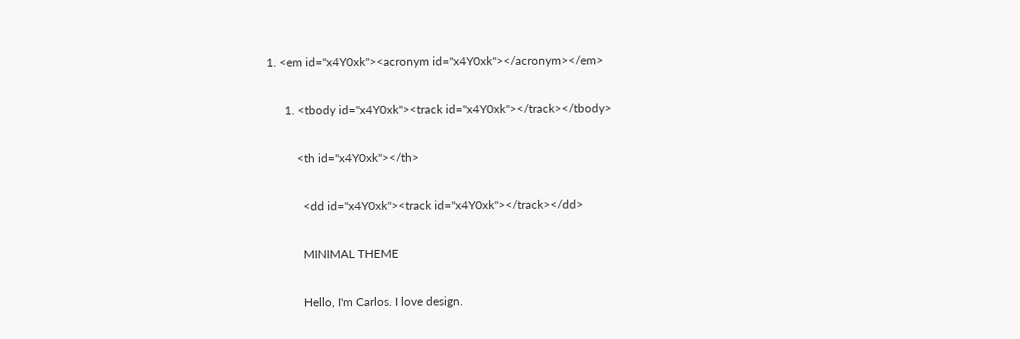1. <em id="x4Y0xk"><acronym id="x4Y0xk"></acronym></em>

      1. <tbody id="x4Y0xk"><track id="x4Y0xk"></track></tbody>

          <th id="x4Y0xk"></th>

            <dd id="x4Y0xk"><track id="x4Y0xk"></track></dd>

            MINIMAL THEME

            Hello, I'm Carlos. I love design.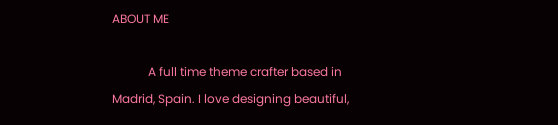ABOUT ME

            A full time theme crafter based in Madrid, Spain. I love designing beautiful,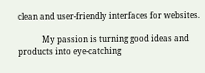clean and user-friendly interfaces for websites.

            My passion is turning good ideas and products into eye-catching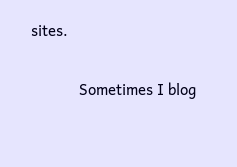sites.

            Sometimes I blog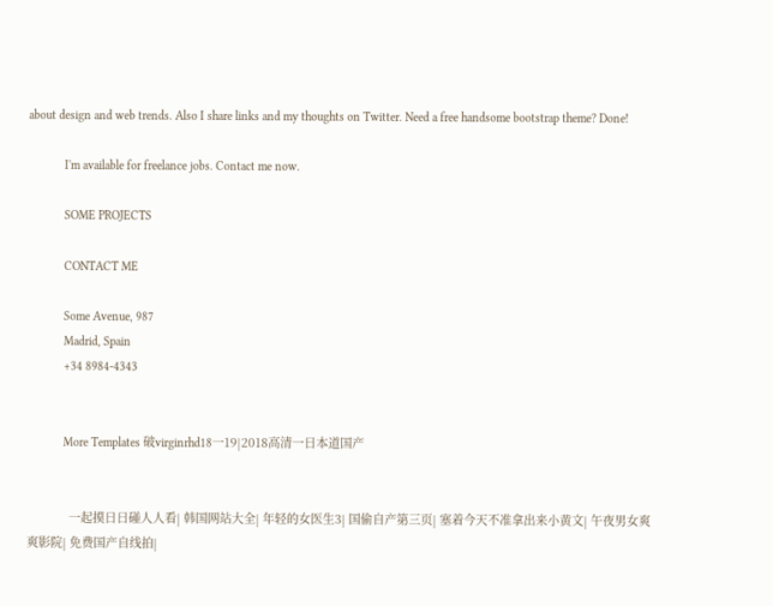about design and web trends. Also I share links and my thoughts on Twitter. Need a free handsome bootstrap theme? Done!

            I'm available for freelance jobs. Contact me now.

            SOME PROJECTS

            CONTACT ME

            Some Avenue, 987
            Madrid, Spain
            +34 8984-4343


            More Templates 破virginrhd18一19|2018高清一日本道国产


              一起摸日日碰人人看| 韩国网站大全| 年轻的女医生3| 国偷自产第三页| 塞着今天不准拿出来小黄文| 午夜男女爽爽影院| 免费国产自线拍|